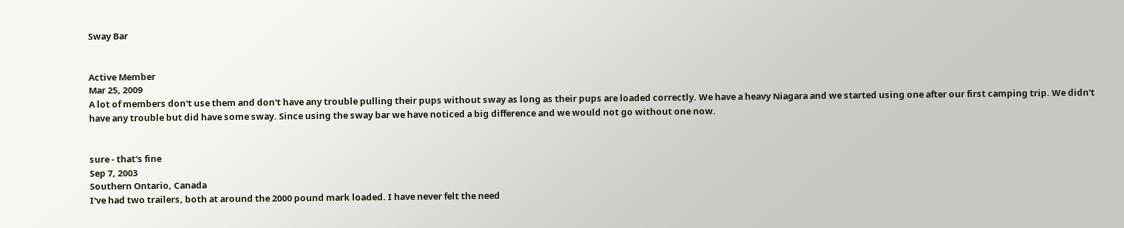Sway Bar


Active Member
Mar 25, 2009
A lot of members don't use them and don't have any trouble pulling their pups without sway as long as their pups are loaded correctly. We have a heavy Niagara and we started using one after our first camping trip. We didn't have any trouble but did have some sway. Since using the sway bar we have noticed a big difference and we would not go without one now.


sure - that's fine
Sep 7, 2003
Southern Ontario, Canada
I've had two trailers, both at around the 2000 pound mark loaded. I have never felt the need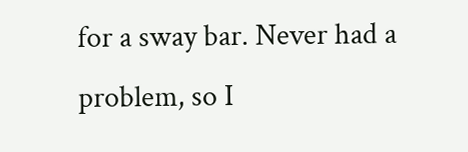for a sway bar. Never had a problem, so I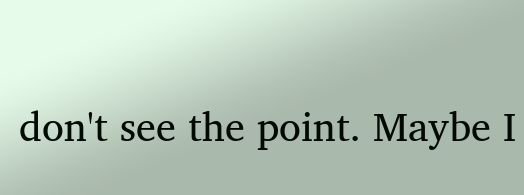don't see the point. Maybe I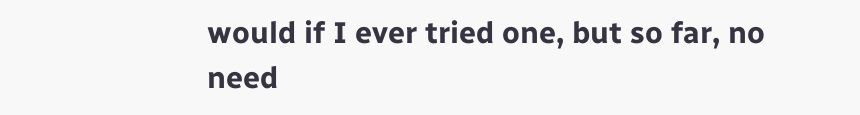would if I ever tried one, but so far, no need